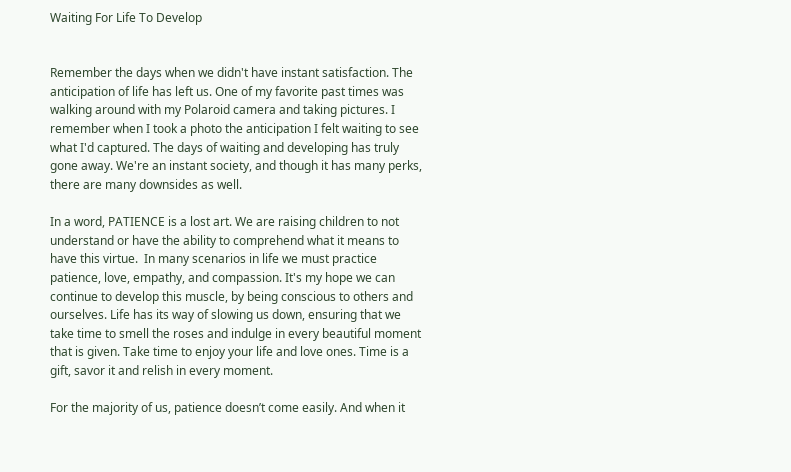Waiting For Life To Develop


Remember the days when we didn't have instant satisfaction. The anticipation of life has left us. One of my favorite past times was walking around with my Polaroid camera and taking pictures. I remember when I took a photo the anticipation I felt waiting to see what I'd captured. The days of waiting and developing has truly gone away. We're an instant society, and though it has many perks, there are many downsides as well.

In a word, PATIENCE is a lost art. We are raising children to not understand or have the ability to comprehend what it means to have this virtue.  In many scenarios in life we must practice patience, love, empathy, and compassion. It's my hope we can continue to develop this muscle, by being conscious to others and ourselves. Life has its way of slowing us down, ensuring that we take time to smell the roses and indulge in every beautiful moment that is given. Take time to enjoy your life and love ones. Time is a gift, savor it and relish in every moment.

For the majority of us, patience doesn’t come easily. And when it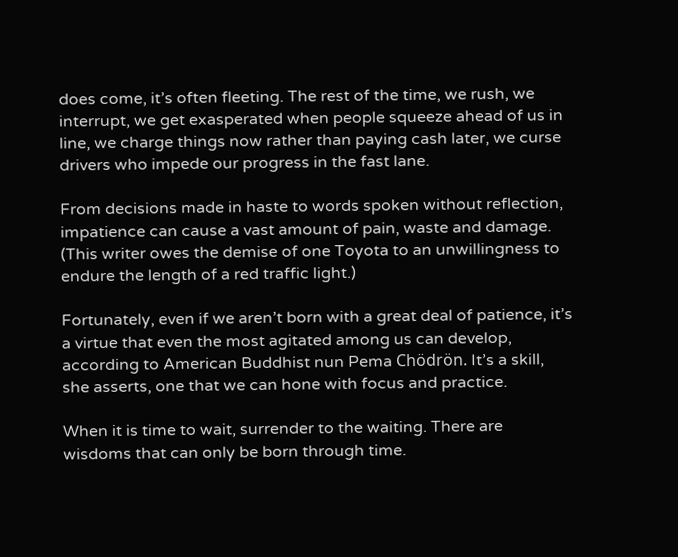does come, it’s often fleeting. The rest of the time, we rush, we interrupt, we get exasperated when people squeeze ahead of us in line, we charge things now rather than paying cash later, we curse drivers who impede our progress in the fast lane.

From decisions made in haste to words spoken without reflection, impatience can cause a vast amount of pain, waste and damage. (This writer owes the demise of one Toyota to an unwillingness to endure the length of a red traffic light.)

Fortunately, even if we aren’t born with a great deal of patience, it’s a virtue that even the most agitated among us can develop, according to American Buddhist nun Pema Chödrön. It’s a skill, she asserts, one that we can hone with focus and practice.

When it is time to wait, surrender to the waiting. There are wisdoms that can only be born through time.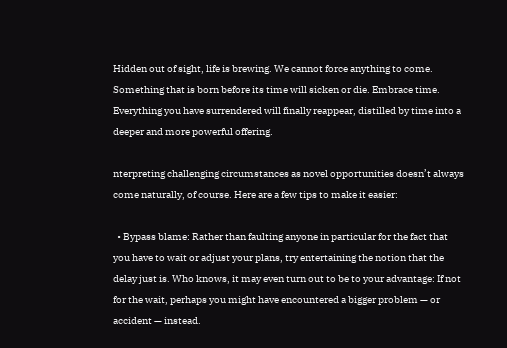Hidden out of sight, life is brewing. We cannot force anything to come. Something that is born before its time will sicken or die. Embrace time. Everything you have surrendered will finally reappear, distilled by time into a deeper and more powerful offering.

nterpreting challenging circumstances as novel opportunities doesn’t always come naturally, of course. Here are a few tips to make it easier:

  • Bypass blame: Rather than faulting anyone in particular for the fact that you have to wait or adjust your plans, try entertaining the notion that the delay just is. Who knows, it may even turn out to be to your advantage: If not for the wait, perhaps you might have encountered a bigger problem — or accident — instead.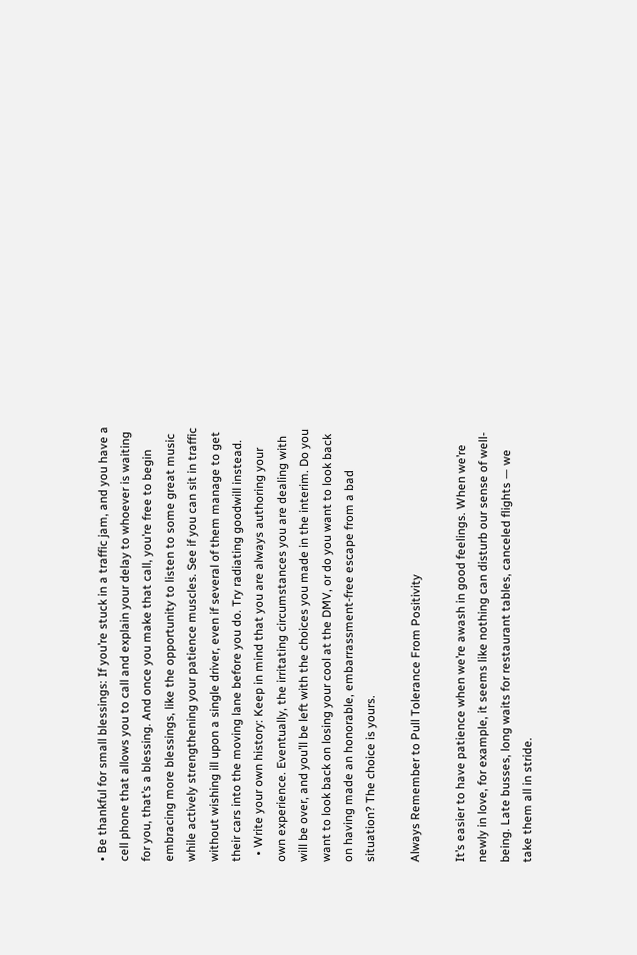• Be thankful for small blessings: If you’re stuck in a traffic jam, and you have a cell phone that allows you to call and explain your delay to whoever is waiting for you, that’s a blessing. And once you make that call, you’re free to begin embracing more blessings, like the opportunity to listen to some great music while actively strengthening your patience muscles. See if you can sit in traffic without wishing ill upon a single driver, even if several of them manage to get their cars into the moving lane before you do. Try radiating goodwill instead.
  • Write your own history: Keep in mind that you are always authoring your own experience. Eventually, the irritating circumstances you are dealing with will be over, and you’ll be left with the choices you made in the interim. Do you want to look back on losing your cool at the DMV, or do you want to look back on having made an honorable, embarrassment-free escape from a bad situation? The choice is yours.

Always Remember to Pull Tolerance From Positivity

It’s easier to have patience when we’re awash in good feelings. When we’re newly in love, for example, it seems like nothing can disturb our sense of well-being. Late busses, long waits for restaurant tables, canceled flights — we take them all in stride.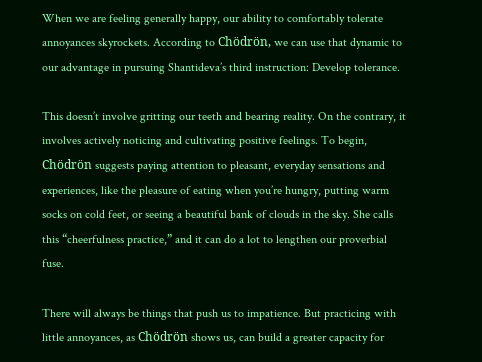When we are feeling generally happy, our ability to comfortably tolerate annoyances skyrockets. According to Chödrön, we can use that dynamic to our advantage in pursuing Shantideva’s third instruction: Develop tolerance.

This doesn’t involve gritting our teeth and bearing reality. On the contrary, it involves actively noticing and cultivating positive feelings. To begin, Chödrön suggests paying attention to pleasant, everyday sensations and experiences, like the pleasure of eating when you’re hungry, putting warm socks on cold feet, or seeing a beautiful bank of clouds in the sky. She calls this “cheerfulness practice,” and it can do a lot to lengthen our proverbial fuse.

There will always be things that push us to impatience. But practicing with little annoyances, as Chödrön shows us, can build a greater capacity for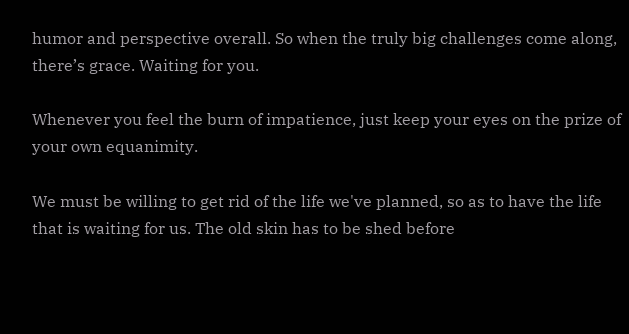humor and perspective overall. So when the truly big challenges come along, there’s grace. Waiting for you.

Whenever you feel the burn of impatience, just keep your eyes on the prize of your own equanimity.

We must be willing to get rid of the life we've planned, so as to have the life that is waiting for us. The old skin has to be shed before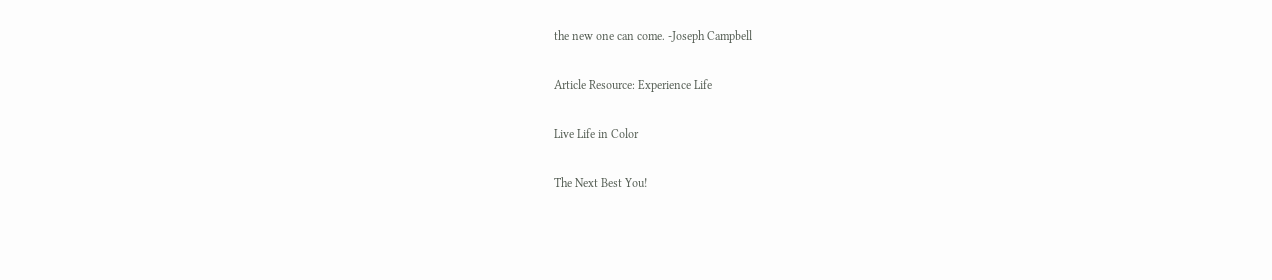the new one can come. -Joseph Campbell

Article Resource: Experience Life

Live Life in Color

The Next Best You!